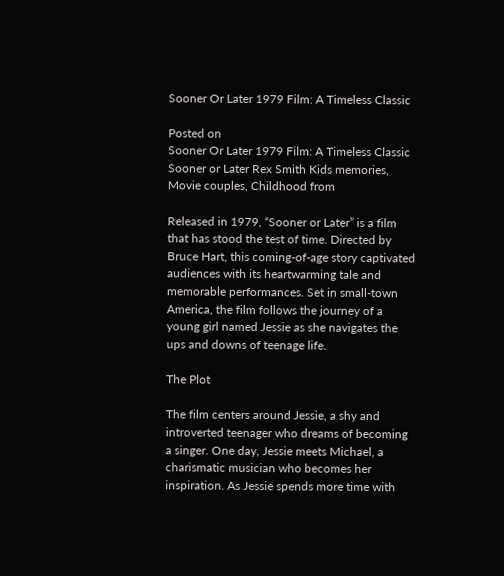Sooner Or Later 1979 Film: A Timeless Classic

Posted on
Sooner Or Later 1979 Film: A Timeless Classic
Sooner or Later Rex Smith Kids memories, Movie couples, Childhood from

Released in 1979, “Sooner or Later” is a film that has stood the test of time. Directed by Bruce Hart, this coming-of-age story captivated audiences with its heartwarming tale and memorable performances. Set in small-town America, the film follows the journey of a young girl named Jessie as she navigates the ups and downs of teenage life.

The Plot

The film centers around Jessie, a shy and introverted teenager who dreams of becoming a singer. One day, Jessie meets Michael, a charismatic musician who becomes her inspiration. As Jessie spends more time with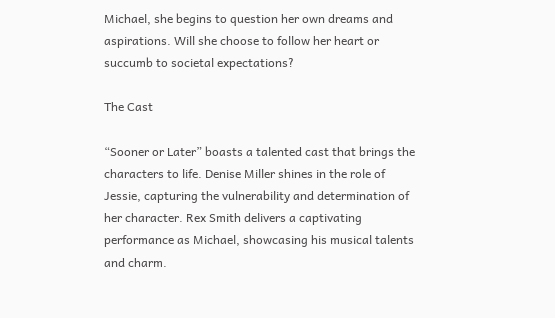Michael, she begins to question her own dreams and aspirations. Will she choose to follow her heart or succumb to societal expectations?

The Cast

“Sooner or Later” boasts a talented cast that brings the characters to life. Denise Miller shines in the role of Jessie, capturing the vulnerability and determination of her character. Rex Smith delivers a captivating performance as Michael, showcasing his musical talents and charm.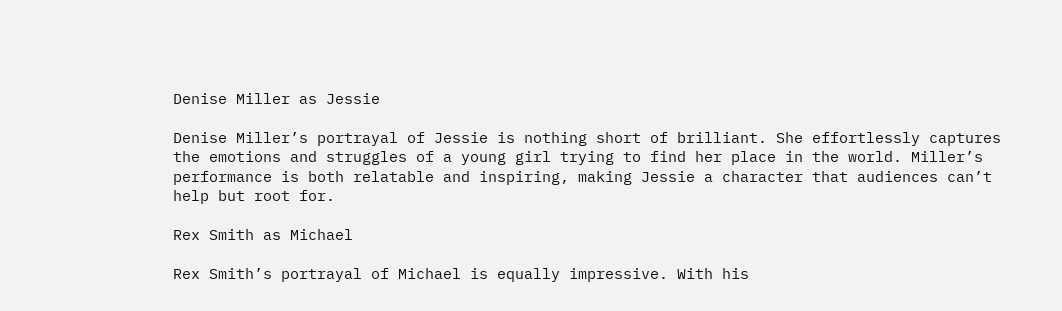Denise Miller as Jessie

Denise Miller’s portrayal of Jessie is nothing short of brilliant. She effortlessly captures the emotions and struggles of a young girl trying to find her place in the world. Miller’s performance is both relatable and inspiring, making Jessie a character that audiences can’t help but root for.

Rex Smith as Michael

Rex Smith’s portrayal of Michael is equally impressive. With his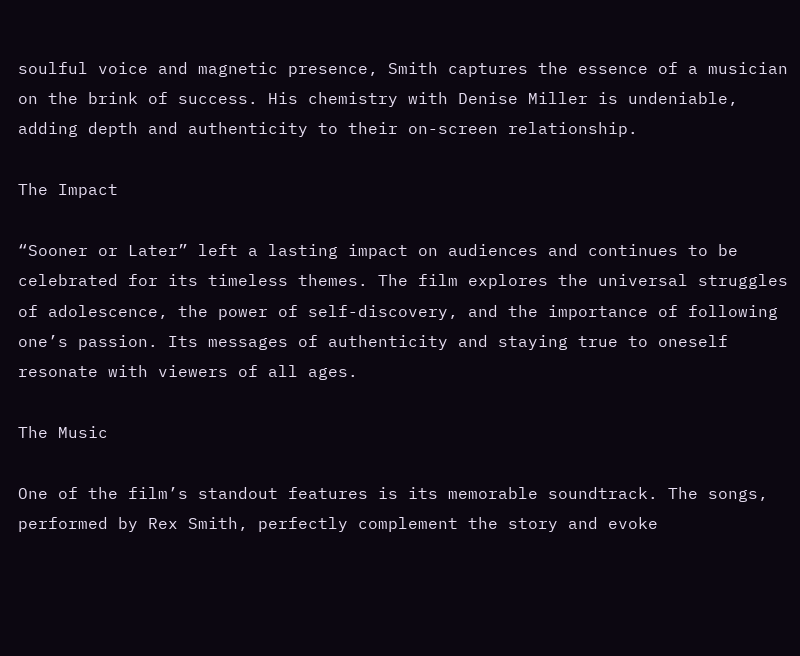soulful voice and magnetic presence, Smith captures the essence of a musician on the brink of success. His chemistry with Denise Miller is undeniable, adding depth and authenticity to their on-screen relationship.

The Impact

“Sooner or Later” left a lasting impact on audiences and continues to be celebrated for its timeless themes. The film explores the universal struggles of adolescence, the power of self-discovery, and the importance of following one’s passion. Its messages of authenticity and staying true to oneself resonate with viewers of all ages.

The Music

One of the film’s standout features is its memorable soundtrack. The songs, performed by Rex Smith, perfectly complement the story and evoke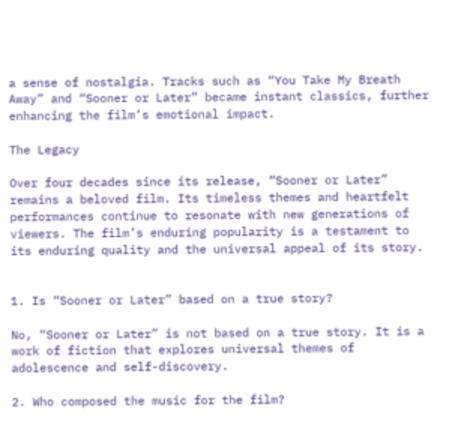a sense of nostalgia. Tracks such as “You Take My Breath Away” and “Sooner or Later” became instant classics, further enhancing the film’s emotional impact.

The Legacy

Over four decades since its release, “Sooner or Later” remains a beloved film. Its timeless themes and heartfelt performances continue to resonate with new generations of viewers. The film’s enduring popularity is a testament to its enduring quality and the universal appeal of its story.


1. Is “Sooner or Later” based on a true story?

No, “Sooner or Later” is not based on a true story. It is a work of fiction that explores universal themes of adolescence and self-discovery.

2. Who composed the music for the film?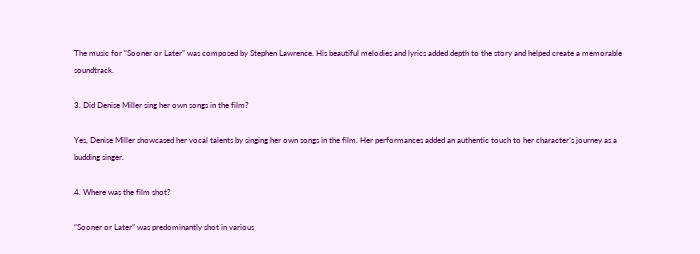The music for “Sooner or Later” was composed by Stephen Lawrence. His beautiful melodies and lyrics added depth to the story and helped create a memorable soundtrack.

3. Did Denise Miller sing her own songs in the film?

Yes, Denise Miller showcased her vocal talents by singing her own songs in the film. Her performances added an authentic touch to her character’s journey as a budding singer.

4. Where was the film shot?

“Sooner or Later” was predominantly shot in various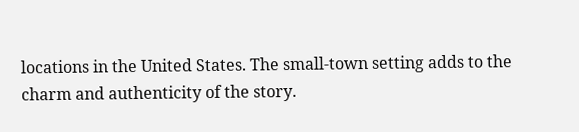locations in the United States. The small-town setting adds to the charm and authenticity of the story.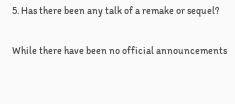5. Has there been any talk of a remake or sequel?

While there have been no official announcements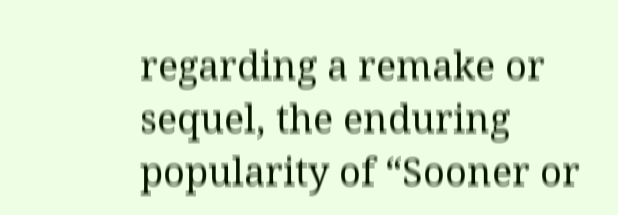regarding a remake or sequel, the enduring popularity of “Sooner or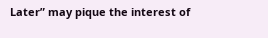Later” may pique the interest of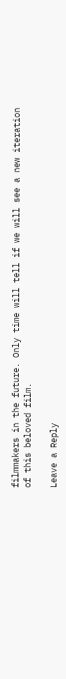filmmakers in the future. Only time will tell if we will see a new iteration of this beloved film.

Leave a Reply